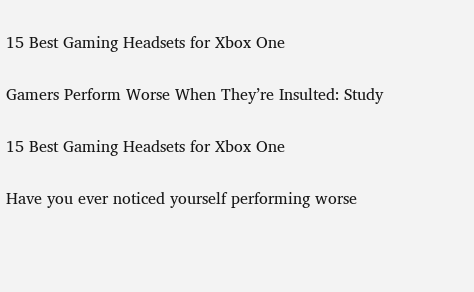15 Best Gaming Headsets for Xbox One

Gamers Perform Worse When They’re Insulted: Study

15 Best Gaming Headsets for Xbox One

Have you ever noticed yourself performing worse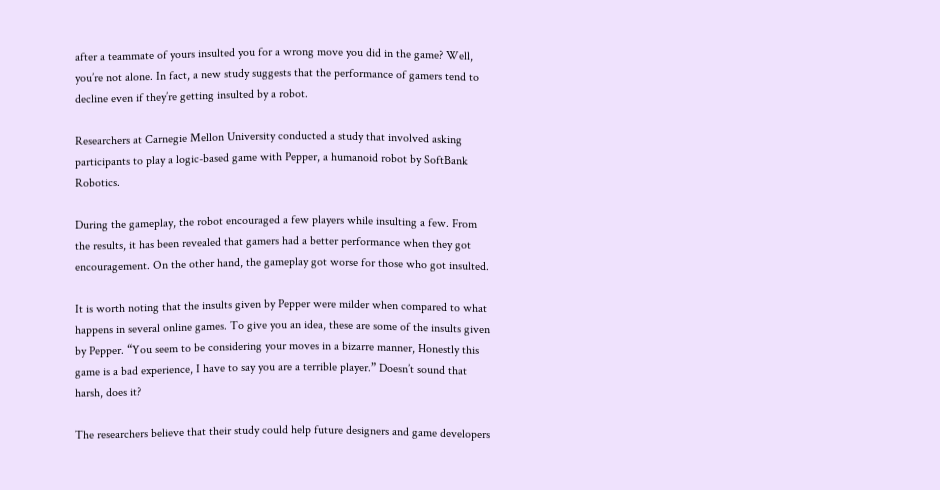after a teammate of yours insulted you for a wrong move you did in the game? Well, you’re not alone. In fact, a new study suggests that the performance of gamers tend to decline even if they’re getting insulted by a robot.

Researchers at Carnegie Mellon University conducted a study that involved asking participants to play a logic-based game with Pepper, a humanoid robot by SoftBank Robotics.

During the gameplay, the robot encouraged a few players while insulting a few. From the results, it has been revealed that gamers had a better performance when they got encouragement. On the other hand, the gameplay got worse for those who got insulted.

It is worth noting that the insults given by Pepper were milder when compared to what happens in several online games. To give you an idea, these are some of the insults given by Pepper. “You seem to be considering your moves in a bizarre manner, Honestly this game is a bad experience, I have to say you are a terrible player.” Doesn’t sound that harsh, does it?

The researchers believe that their study could help future designers and game developers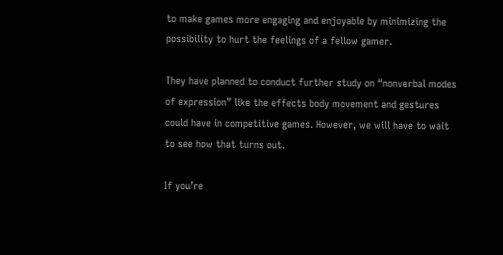to make games more engaging and enjoyable by minimizing the possibility to hurt the feelings of a fellow gamer.

They have planned to conduct further study on “nonverbal modes of expression” like the effects body movement and gestures could have in competitive games. However, we will have to wait to see how that turns out.

If you’re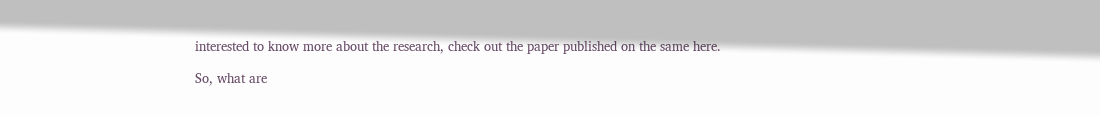interested to know more about the research, check out the paper published on the same here.

So, what are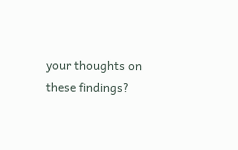your thoughts on these findings?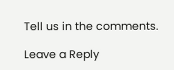Tell us in the comments.

Leave a Reply